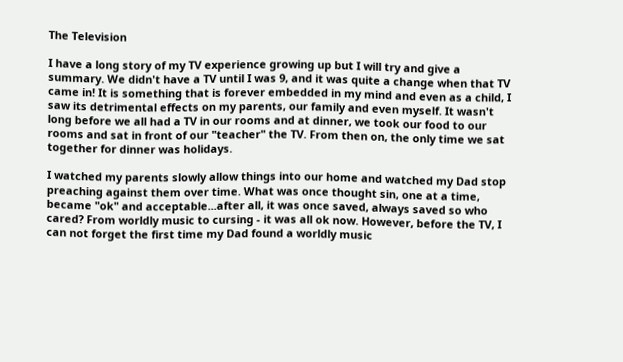The Television

I have a long story of my TV experience growing up but I will try and give a summary. We didn't have a TV until I was 9, and it was quite a change when that TV came in! It is something that is forever embedded in my mind and even as a child, I saw its detrimental effects on my parents, our family and even myself. It wasn't long before we all had a TV in our rooms and at dinner, we took our food to our rooms and sat in front of our "teacher" the TV. From then on, the only time we sat together for dinner was holidays.

I watched my parents slowly allow things into our home and watched my Dad stop preaching against them over time. What was once thought sin, one at a time, became "ok" and acceptable...after all, it was once saved, always saved so who cared? From worldly music to cursing - it was all ok now. However, before the TV, I can not forget the first time my Dad found a worldly music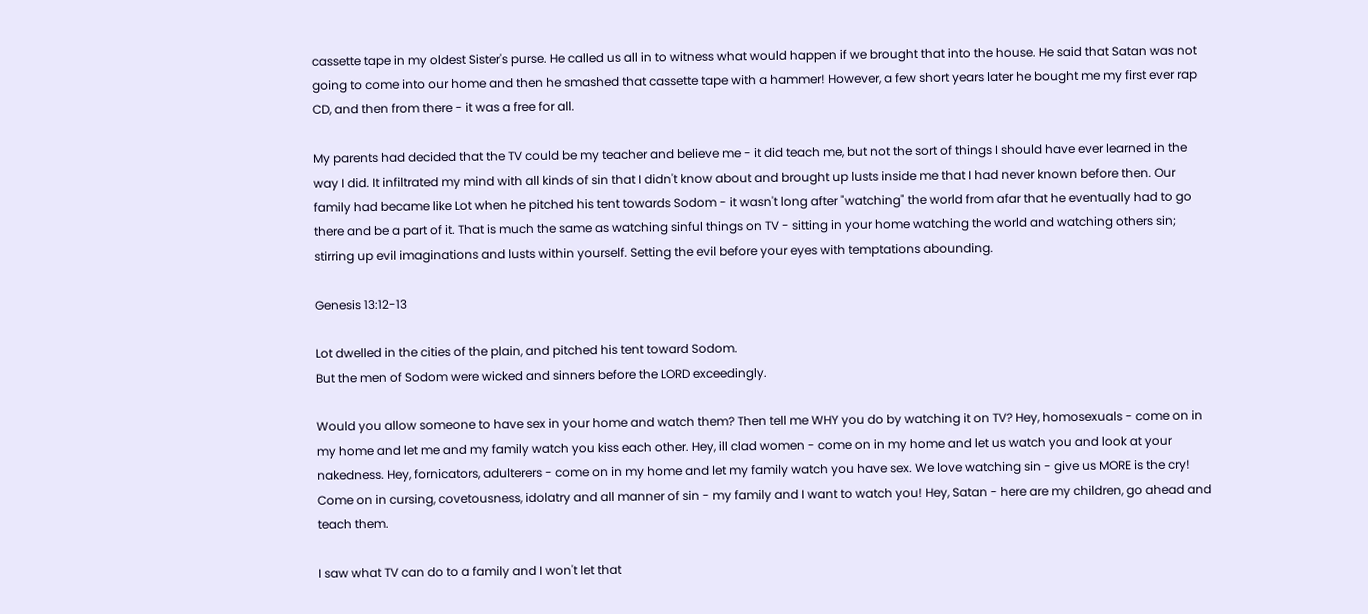cassette tape in my oldest Sister's purse. He called us all in to witness what would happen if we brought that into the house. He said that Satan was not going to come into our home and then he smashed that cassette tape with a hammer! However, a few short years later he bought me my first ever rap CD, and then from there - it was a free for all.

My parents had decided that the TV could be my teacher and believe me - it did teach me, but not the sort of things I should have ever learned in the way I did. It infiltrated my mind with all kinds of sin that I didn't know about and brought up lusts inside me that I had never known before then. Our family had became like Lot when he pitched his tent towards Sodom - it wasn't long after "watching" the world from afar that he eventually had to go there and be a part of it. That is much the same as watching sinful things on TV - sitting in your home watching the world and watching others sin; stirring up evil imaginations and lusts within yourself. Setting the evil before your eyes with temptations abounding.

Genesis 13:12-13

Lot dwelled in the cities of the plain, and pitched his tent toward Sodom.
But the men of Sodom were wicked and sinners before the LORD exceedingly.

Would you allow someone to have sex in your home and watch them? Then tell me WHY you do by watching it on TV? Hey, homosexuals - come on in my home and let me and my family watch you kiss each other. Hey, ill clad women - come on in my home and let us watch you and look at your nakedness. Hey, fornicators, adulterers - come on in my home and let my family watch you have sex. We love watching sin - give us MORE is the cry! Come on in cursing, covetousness, idolatry and all manner of sin - my family and I want to watch you! Hey, Satan - here are my children, go ahead and teach them.

I saw what TV can do to a family and I won't let that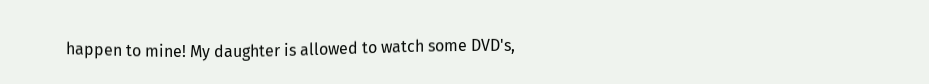happen to mine! My daughter is allowed to watch some DVD's,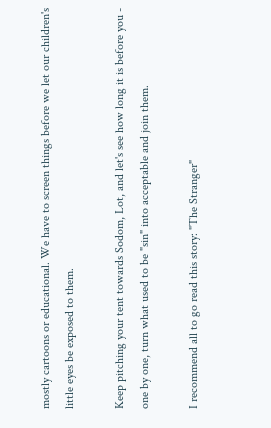mostly cartoons or educational. We have to screen things before we let our children's little eyes be exposed to them.

Keep pitching your tent towards Sodom, Lot, and let's see how long it is before you - one by one, turn what used to be "sin" into acceptable and join them.

I recommend all to go read this story: "The Stranger"